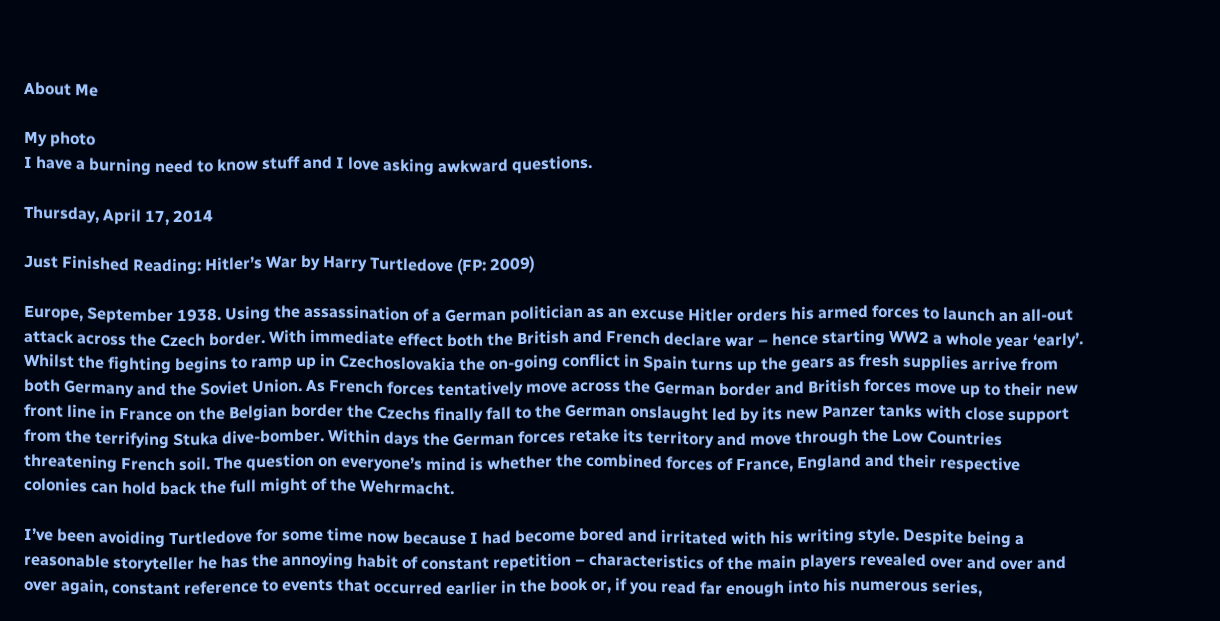About Me

My photo
I have a burning need to know stuff and I love asking awkward questions.

Thursday, April 17, 2014

Just Finished Reading: Hitler’s War by Harry Turtledove (FP: 2009)

Europe, September 1938. Using the assassination of a German politician as an excuse Hitler orders his armed forces to launch an all-out attack across the Czech border. With immediate effect both the British and French declare war – hence starting WW2 a whole year ‘early’. Whilst the fighting begins to ramp up in Czechoslovakia the on-going conflict in Spain turns up the gears as fresh supplies arrive from both Germany and the Soviet Union. As French forces tentatively move across the German border and British forces move up to their new front line in France on the Belgian border the Czechs finally fall to the German onslaught led by its new Panzer tanks with close support from the terrifying Stuka dive-bomber. Within days the German forces retake its territory and move through the Low Countries threatening French soil. The question on everyone’s mind is whether the combined forces of France, England and their respective colonies can hold back the full might of the Wehrmacht.

I’ve been avoiding Turtledove for some time now because I had become bored and irritated with his writing style. Despite being a reasonable storyteller he has the annoying habit of constant repetition – characteristics of the main players revealed over and over and over again, constant reference to events that occurred earlier in the book or, if you read far enough into his numerous series,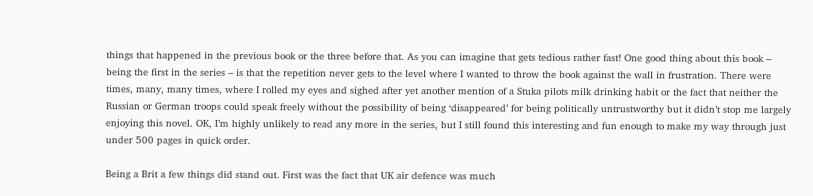things that happened in the previous book or the three before that. As you can imagine that gets tedious rather fast! One good thing about this book – being the first in the series – is that the repetition never gets to the level where I wanted to throw the book against the wall in frustration. There were times, many, many times, where I rolled my eyes and sighed after yet another mention of a Stuka pilots milk drinking habit or the fact that neither the Russian or German troops could speak freely without the possibility of being ‘disappeared’ for being politically untrustworthy but it didn’t stop me largely enjoying this novel. OK, I’m highly unlikely to read any more in the series, but I still found this interesting and fun enough to make my way through just under 500 pages in quick order.

Being a Brit a few things did stand out. First was the fact that UK air defence was much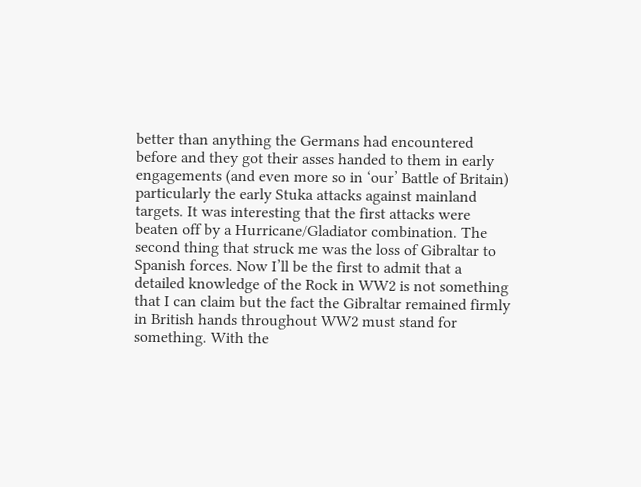better than anything the Germans had encountered before and they got their asses handed to them in early engagements (and even more so in ‘our’ Battle of Britain) particularly the early Stuka attacks against mainland targets. It was interesting that the first attacks were beaten off by a Hurricane/Gladiator combination. The second thing that struck me was the loss of Gibraltar to Spanish forces. Now I’ll be the first to admit that a detailed knowledge of the Rock in WW2 is not something that I can claim but the fact the Gibraltar remained firmly in British hands throughout WW2 must stand for something. With the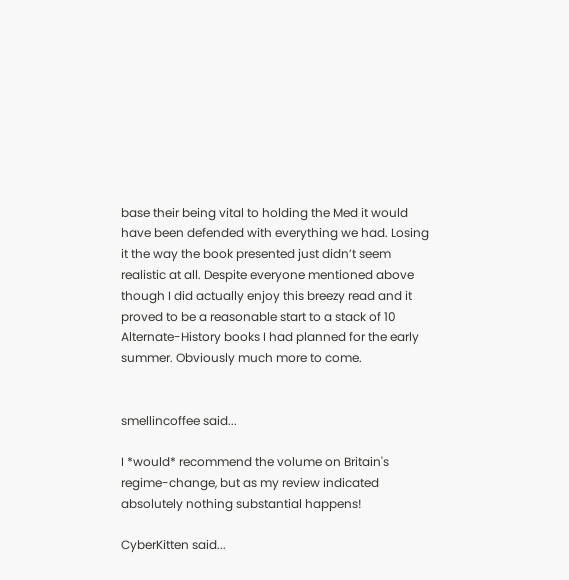base their being vital to holding the Med it would have been defended with everything we had. Losing it the way the book presented just didn’t seem realistic at all. Despite everyone mentioned above though I did actually enjoy this breezy read and it proved to be a reasonable start to a stack of 10 Alternate-History books I had planned for the early summer. Obviously much more to come.


smellincoffee said...

I *would* recommend the volume on Britain's regime-change, but as my review indicated absolutely nothing substantial happens!

CyberKitten said...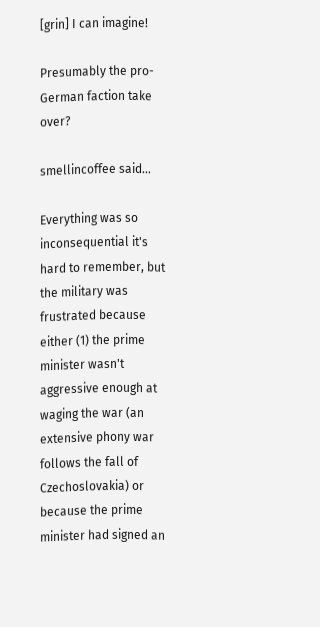[grin] I can imagine!

Presumably the pro-German faction take over?

smellincoffee said...

Everything was so inconsequential it's hard to remember, but the military was frustrated because either (1) the prime minister wasn't aggressive enough at waging the war (an extensive phony war follows the fall of Czechoslovakia) or because the prime minister had signed an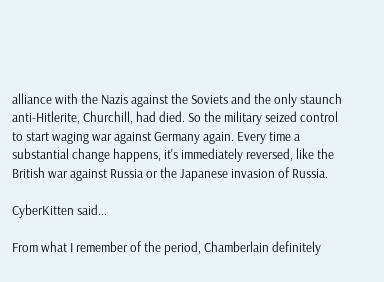alliance with the Nazis against the Soviets and the only staunch anti-Hitlerite, Churchill, had died. So the military seized control to start waging war against Germany again. Every time a substantial change happens, it's immediately reversed, like the British war against Russia or the Japanese invasion of Russia.

CyberKitten said...

From what I remember of the period, Chamberlain definitely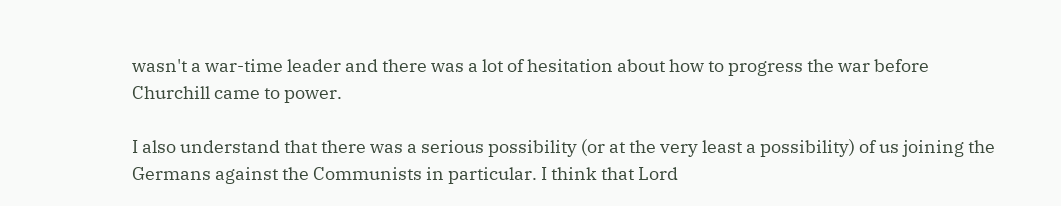wasn't a war-time leader and there was a lot of hesitation about how to progress the war before Churchill came to power.

I also understand that there was a serious possibility (or at the very least a possibility) of us joining the Germans against the Communists in particular. I think that Lord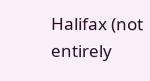Halifax (not entirely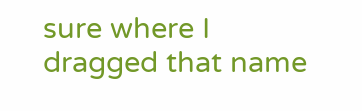sure where I dragged that name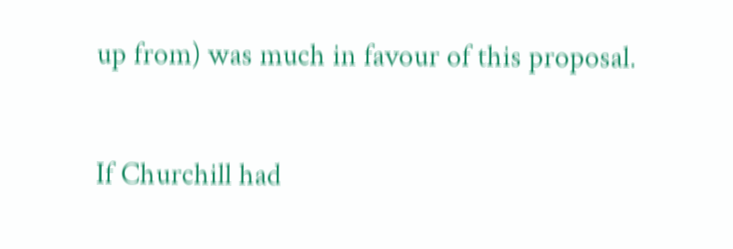up from) was much in favour of this proposal.

If Churchill had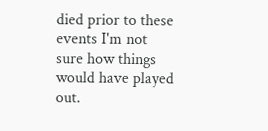died prior to these events I'm not sure how things would have played out.